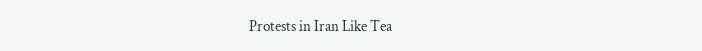Protests in Iran Like Tea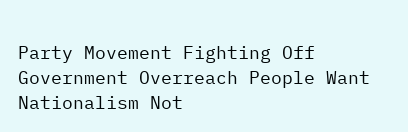Party Movement Fighting Off Government Overreach People Want Nationalism Not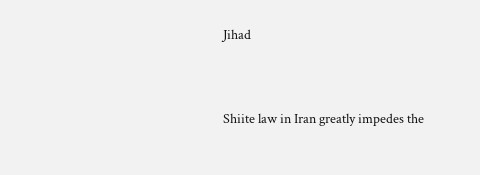Jihad


Shiite law in Iran greatly impedes the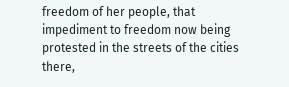freedom of her people, that impediment to freedom now being protested in the streets of the cities there,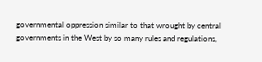governmental oppression similar to that wrought by central governments in the West by so many rules and regulations,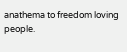anathema to freedom loving people.